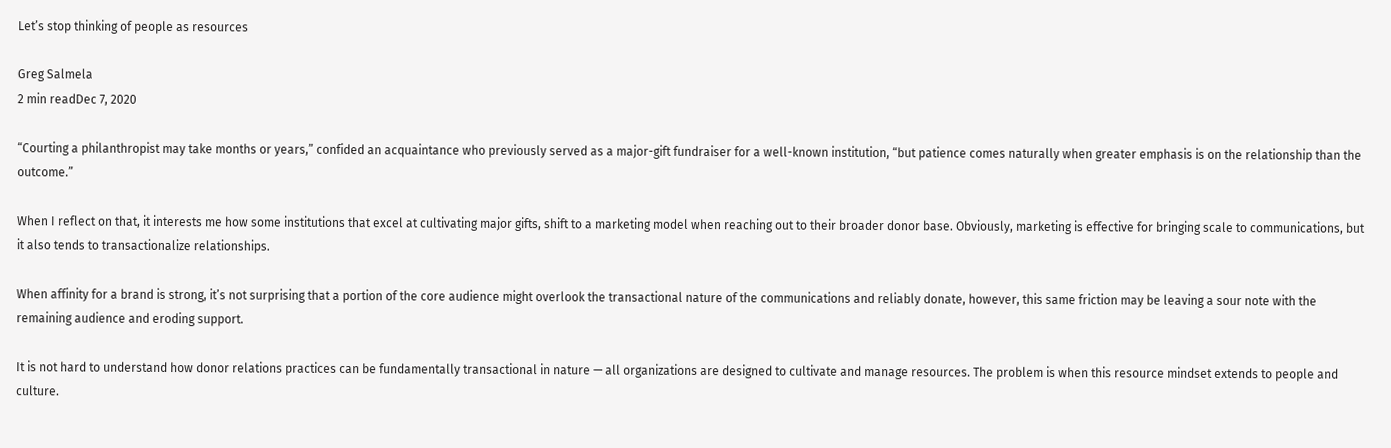Let’s stop thinking of people as resources

Greg Salmela
2 min readDec 7, 2020

“Courting a philanthropist may take months or years,” confided an acquaintance who previously served as a major-gift fundraiser for a well-known institution, “but patience comes naturally when greater emphasis is on the relationship than the outcome.”

When I reflect on that, it interests me how some institutions that excel at cultivating major gifts, shift to a marketing model when reaching out to their broader donor base. Obviously, marketing is effective for bringing scale to communications, but it also tends to transactionalize relationships.

When affinity for a brand is strong, it’s not surprising that a portion of the core audience might overlook the transactional nature of the communications and reliably donate, however, this same friction may be leaving a sour note with the remaining audience and eroding support.

It is not hard to understand how donor relations practices can be fundamentally transactional in nature — all organizations are designed to cultivate and manage resources. The problem is when this resource mindset extends to people and culture.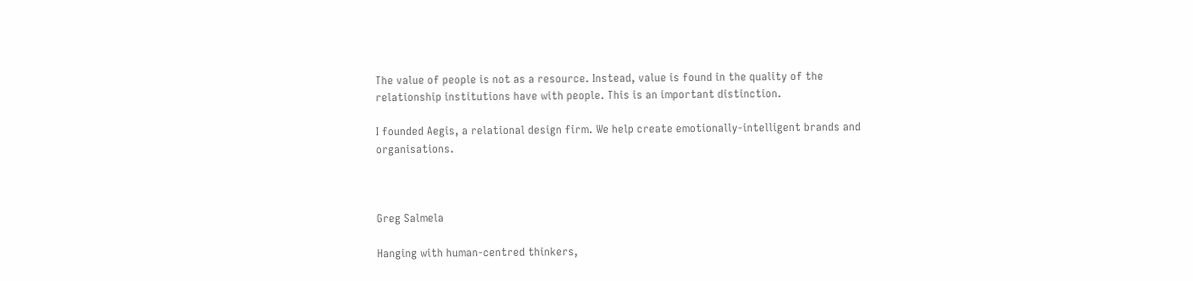The value of people is not as a resource. Instead, value is found in the quality of the relationship institutions have with people. This is an important distinction.

I founded Aegis, a relational design firm. We help create emotionally-intelligent brands and organisations.



Greg Salmela

Hanging with human-centred thinkers,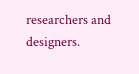researchers and designers.